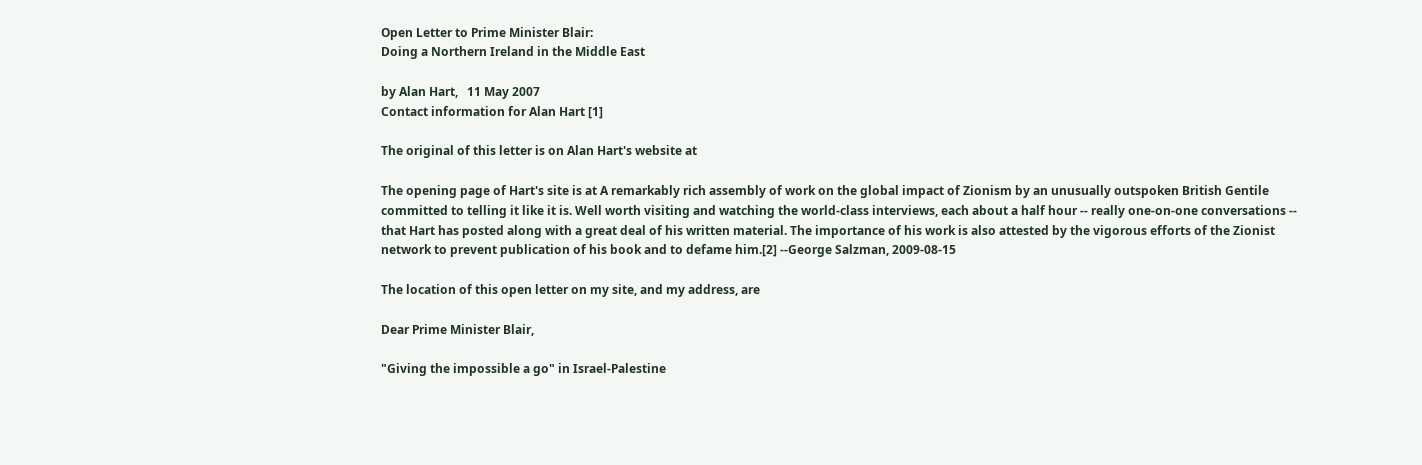Open Letter to Prime Minister Blair:
Doing a Northern Ireland in the Middle East

by Alan Hart,   11 May 2007
Contact information for Alan Hart [1]

The original of this letter is on Alan Hart's website at

The opening page of Hart's site is at A remarkably rich assembly of work on the global impact of Zionism by an unusually outspoken British Gentile committed to telling it like it is. Well worth visiting and watching the world-class interviews, each about a half hour -- really one-on-one conversations -- that Hart has posted along with a great deal of his written material. The importance of his work is also attested by the vigorous efforts of the Zionist network to prevent publication of his book and to defame him.[2] --George Salzman, 2009-08-15

The location of this open letter on my site, and my address, are

Dear Prime Minister Blair,

"Giving the impossible a go" in Israel-Palestine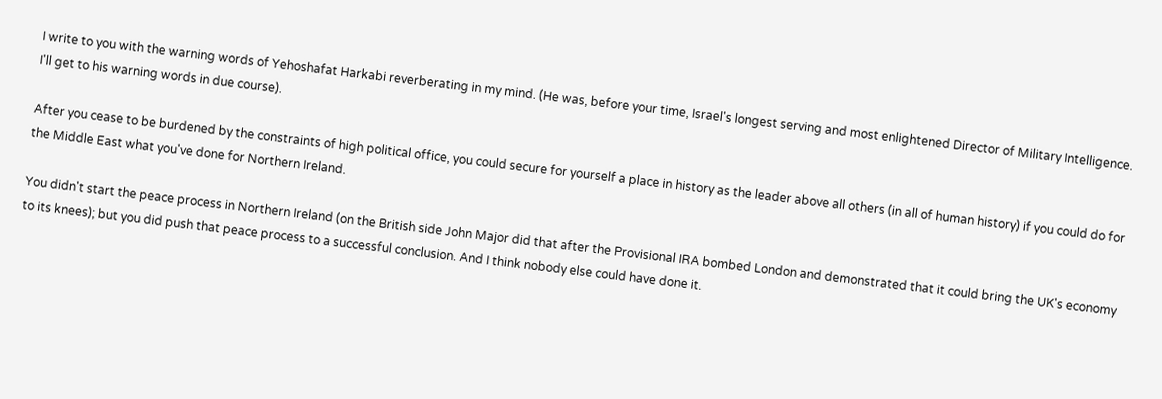I write to you with the warning words of Yehoshafat Harkabi reverberating in my mind. (He was, before your time, Israel's longest serving and most enlightened Director of Military Intelligence. I'll get to his warning words in due course).

After you cease to be burdened by the constraints of high political office, you could secure for yourself a place in history as the leader above all others (in all of human history) if you could do for the Middle East what you've done for Northern Ireland.

You didn't start the peace process in Northern Ireland (on the British side John Major did that after the Provisional IRA bombed London and demonstrated that it could bring the UK's economy to its knees); but you did push that peace process to a successful conclusion. And I think nobody else could have done it.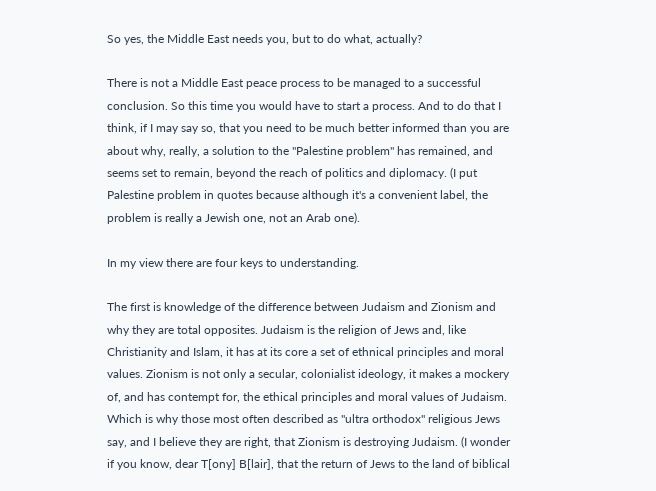So yes, the Middle East needs you, but to do what, actually?

There is not a Middle East peace process to be managed to a successful conclusion. So this time you would have to start a process. And to do that I think, if I may say so, that you need to be much better informed than you are about why, really, a solution to the "Palestine problem" has remained, and seems set to remain, beyond the reach of politics and diplomacy. (I put Palestine problem in quotes because although it's a convenient label, the problem is really a Jewish one, not an Arab one).

In my view there are four keys to understanding.

The first is knowledge of the difference between Judaism and Zionism and why they are total opposites. Judaism is the religion of Jews and, like Christianity and Islam, it has at its core a set of ethnical principles and moral values. Zionism is not only a secular, colonialist ideology, it makes a mockery of, and has contempt for, the ethical principles and moral values of Judaism. Which is why those most often described as "ultra orthodox" religious Jews say, and I believe they are right, that Zionism is destroying Judaism. (I wonder if you know, dear T[ony] B[lair], that the return of Jews to the land of biblical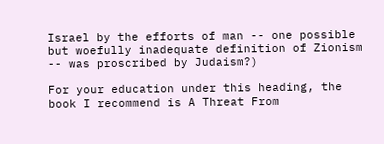Israel by the efforts of man -- one possible but woefully inadequate definition of Zionism -- was proscribed by Judaism?)

For your education under this heading, the book I recommend is A Threat From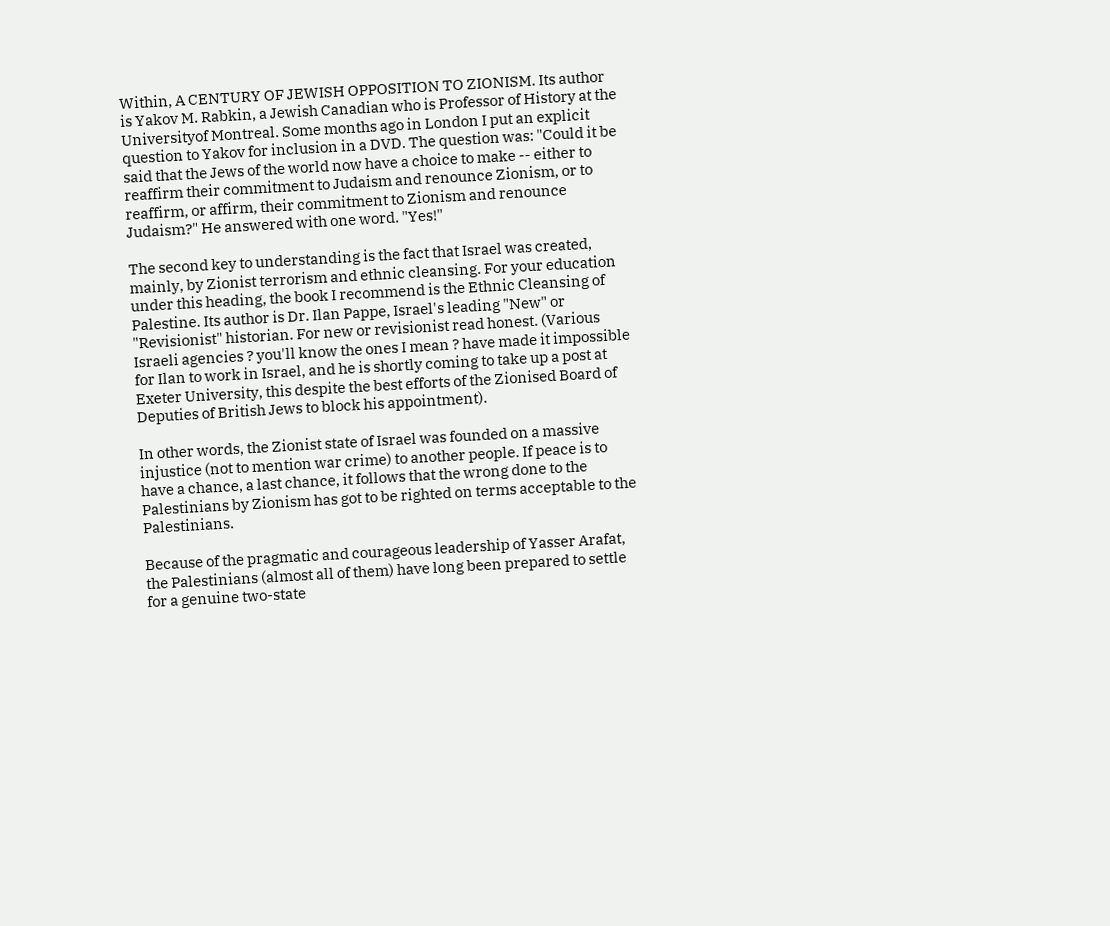Within, A CENTURY OF JEWISH OPPOSITION TO ZIONISM. Its author is Yakov M. Rabkin, a Jewish Canadian who is Professor of History at the Universityof Montreal. Some months ago in London I put an explicit question to Yakov for inclusion in a DVD. The question was: "Could it be said that the Jews of the world now have a choice to make -- either to reaffirm their commitment to Judaism and renounce Zionism, or to reaffirm, or affirm, their commitment to Zionism and renounce Judaism?" He answered with one word. "Yes!"

The second key to understanding is the fact that Israel was created, mainly, by Zionist terrorism and ethnic cleansing. For your education under this heading, the book I recommend is the Ethnic Cleansing of Palestine. Its author is Dr. Ilan Pappe, Israel's leading "New" or "Revisionist" historian. For new or revisionist read honest. (Various Israeli agencies ? you'll know the ones I mean ? have made it impossible for Ilan to work in Israel, and he is shortly coming to take up a post at Exeter University, this despite the best efforts of the Zionised Board of Deputies of British Jews to block his appointment).

In other words, the Zionist state of Israel was founded on a massive injustice (not to mention war crime) to another people. If peace is to have a chance, a last chance, it follows that the wrong done to the Palestinians by Zionism has got to be righted on terms acceptable to the Palestinians.

Because of the pragmatic and courageous leadership of Yasser Arafat, the Palestinians (almost all of them) have long been prepared to settle for a genuine two-state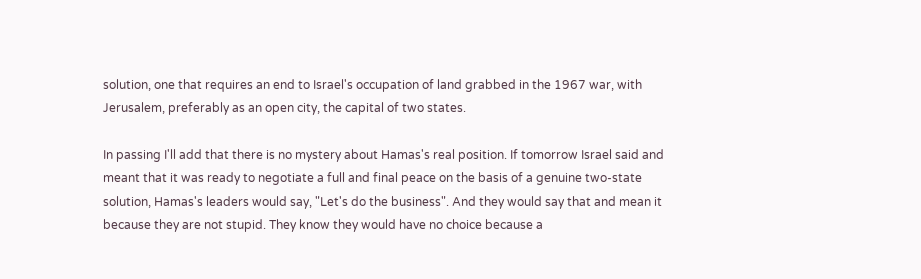solution, one that requires an end to Israel's occupation of land grabbed in the 1967 war, with Jerusalem, preferably as an open city, the capital of two states.

In passing I'll add that there is no mystery about Hamas's real position. If tomorrow Israel said and meant that it was ready to negotiate a full and final peace on the basis of a genuine two-state solution, Hamas's leaders would say, "Let's do the business". And they would say that and mean it because they are not stupid. They know they would have no choice because a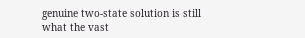genuine two-state solution is still what the vast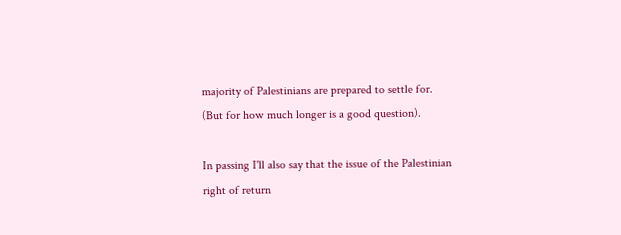majority of Palestinians are prepared to settle for. (But for how much longer is a good question).

In passing I'll also say that the issue of the Palestinian right of return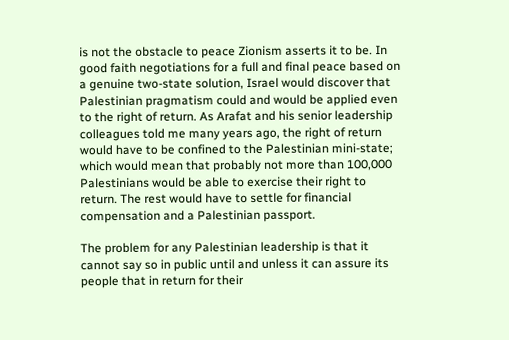is not the obstacle to peace Zionism asserts it to be. In good faith negotiations for a full and final peace based on a genuine two-state solution, Israel would discover that Palestinian pragmatism could and would be applied even to the right of return. As Arafat and his senior leadership colleagues told me many years ago, the right of return would have to be confined to the Palestinian mini-state; which would mean that probably not more than 100,000 Palestinians would be able to exercise their right to return. The rest would have to settle for financial compensation and a Palestinian passport.

The problem for any Palestinian leadership is that it cannot say so in public until and unless it can assure its people that in return for their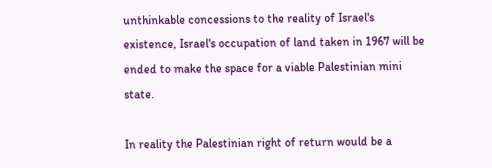unthinkable concessions to the reality of Israel's existence, Israel's occupation of land taken in 1967 will be ended to make the space for a viable Palestinian mini state.

In reality the Palestinian right of return would be a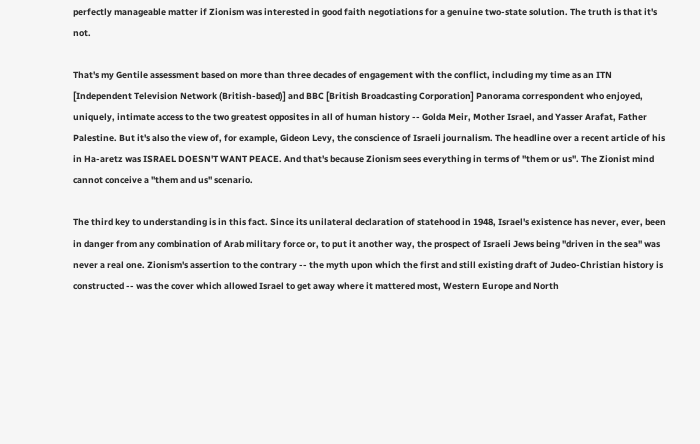perfectly manageable matter if Zionism was interested in good faith negotiations for a genuine two-state solution. The truth is that it's not.

That's my Gentile assessment based on more than three decades of engagement with the conflict, including my time as an ITN [Independent Television Network (British-based)] and BBC [British Broadcasting Corporation] Panorama correspondent who enjoyed, uniquely, intimate access to the two greatest opposites in all of human history -- Golda Meir, Mother Israel, and Yasser Arafat, Father Palestine. But it's also the view of, for example, Gideon Levy, the conscience of Israeli journalism. The headline over a recent article of his in Ha-aretz was ISRAEL DOESN'T WANT PEACE. And that's because Zionism sees everything in terms of "them or us". The Zionist mind cannot conceive a "them and us" scenario.

The third key to understanding is in this fact. Since its unilateral declaration of statehood in 1948, Israel's existence has never, ever, been in danger from any combination of Arab military force or, to put it another way, the prospect of Israeli Jews being "driven in the sea" was never a real one. Zionism's assertion to the contrary -- the myth upon which the first and still existing draft of Judeo-Christian history is constructed -- was the cover which allowed Israel to get away where it mattered most, Western Europe and North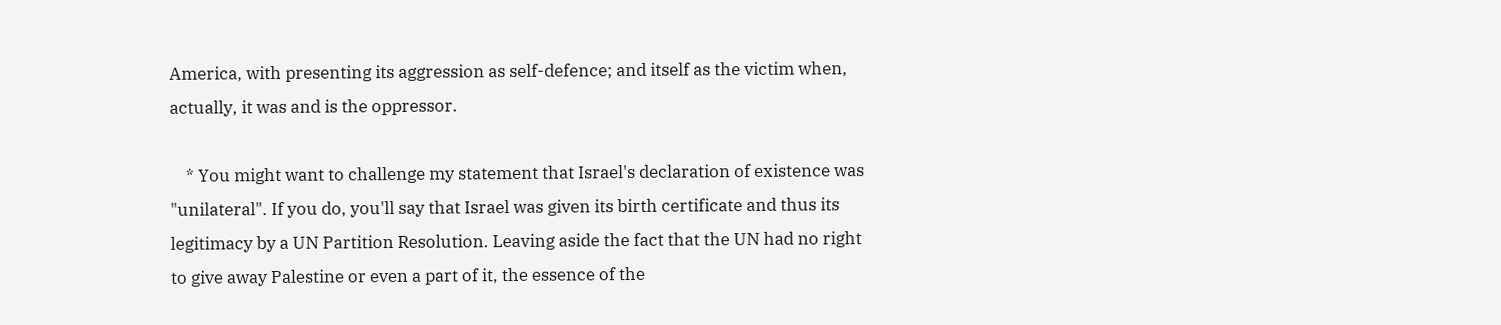America, with presenting its aggression as self-defence; and itself as the victim when, actually, it was and is the oppressor.

    * You might want to challenge my statement that Israel's declaration of existence was "unilateral". If you do, you'll say that Israel was given its birth certificate and thus its legitimacy by a UN Partition Resolution. Leaving aside the fact that the UN had no right to give away Palestine or even a part of it, the essence of the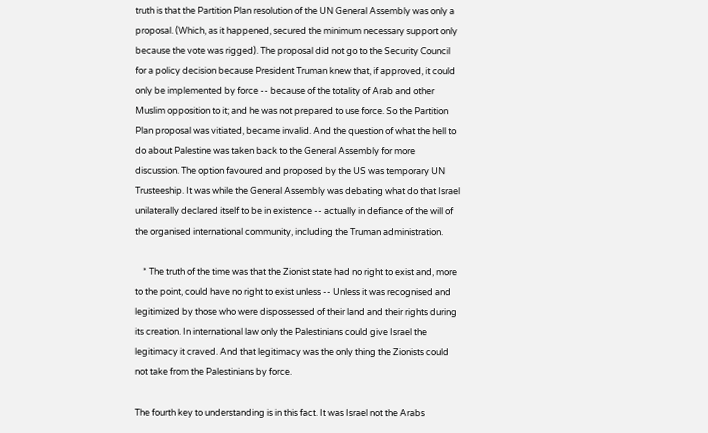truth is that the Partition Plan resolution of the UN General Assembly was only a proposal. (Which, as it happened, secured the minimum necessary support only because the vote was rigged). The proposal did not go to the Security Council for a policy decision because President Truman knew that, if approved, it could only be implemented by force -- because of the totality of Arab and other Muslim opposition to it; and he was not prepared to use force. So the Partition Plan proposal was vitiated, became invalid. And the question of what the hell to do about Palestine was taken back to the General Assembly for more discussion. The option favoured and proposed by the US was temporary UN Trusteeship. It was while the General Assembly was debating what do that Israel unilaterally declared itself to be in existence -- actually in defiance of the will of the organised international community, including the Truman administration.

    * The truth of the time was that the Zionist state had no right to exist and, more to the point, could have no right to exist unless -- Unless it was recognised and legitimized by those who were dispossessed of their land and their rights during its creation. In international law only the Palestinians could give Israel the legitimacy it craved. And that legitimacy was the only thing the Zionists could not take from the Palestinians by force.

The fourth key to understanding is in this fact. It was Israel not the Arabs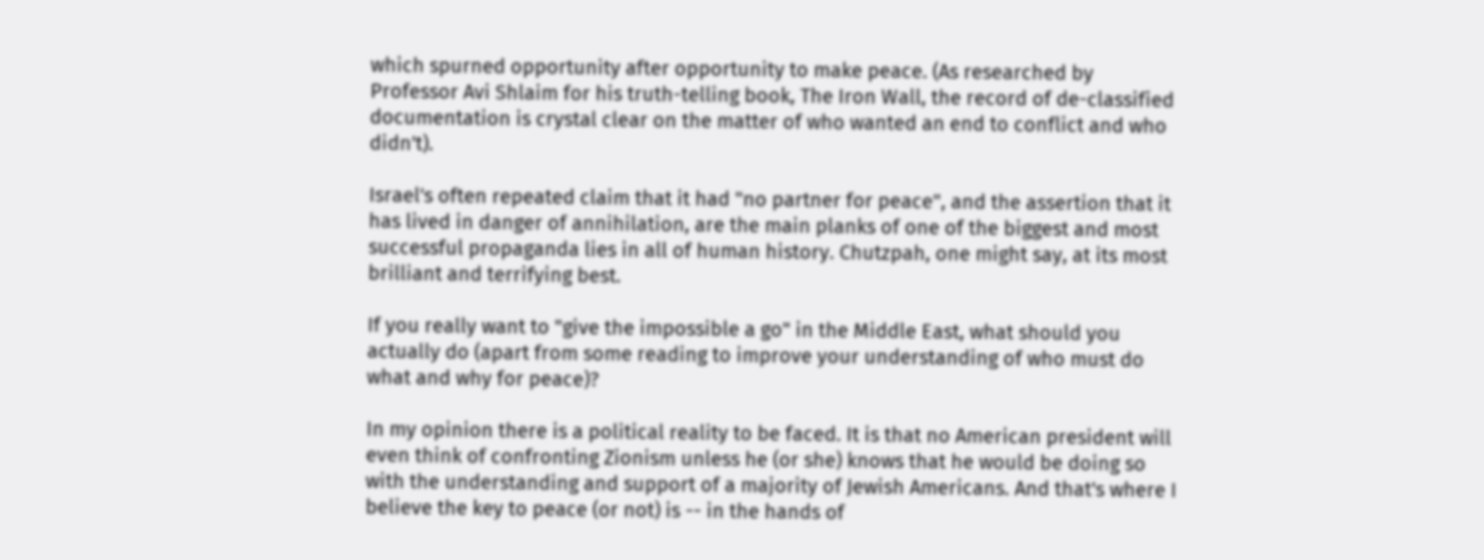which spurned opportunity after opportunity to make peace. (As researched by Professor Avi Shlaim for his truth-telling book, The Iron Wall, the record of de-classified documentation is crystal clear on the matter of who wanted an end to conflict and who didn't).

Israel's often repeated claim that it had "no partner for peace", and the assertion that it has lived in danger of annihilation, are the main planks of one of the biggest and most successful propaganda lies in all of human history. Chutzpah, one might say, at its most brilliant and terrifying best.

If you really want to "give the impossible a go" in the Middle East, what should you actually do (apart from some reading to improve your understanding of who must do what and why for peace)?

In my opinion there is a political reality to be faced. It is that no American president will even think of confronting Zionism unless he (or she) knows that he would be doing so with the understanding and support of a majority of Jewish Americans. And that's where I believe the key to peace (or not) is -- in the hands of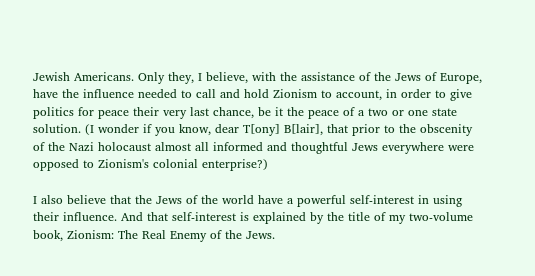Jewish Americans. Only they, I believe, with the assistance of the Jews of Europe, have the influence needed to call and hold Zionism to account, in order to give politics for peace their very last chance, be it the peace of a two or one state solution. (I wonder if you know, dear T[ony] B[lair], that prior to the obscenity of the Nazi holocaust almost all informed and thoughtful Jews everywhere were opposed to Zionism's colonial enterprise?)

I also believe that the Jews of the world have a powerful self-interest in using their influence. And that self-interest is explained by the title of my two-volume book, Zionism: The Real Enemy of the Jews.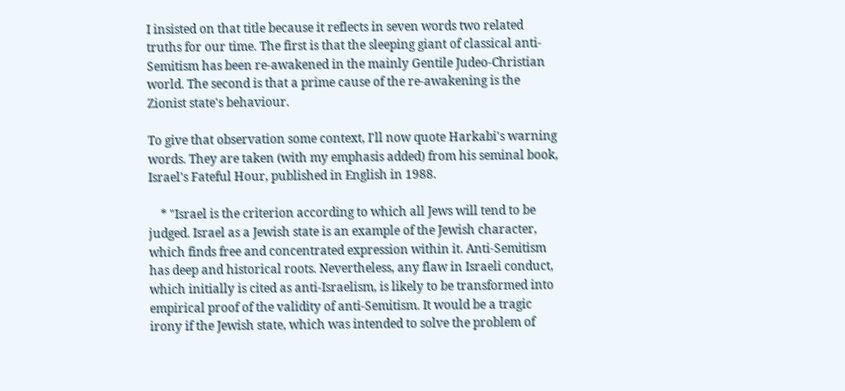I insisted on that title because it reflects in seven words two related truths for our time. The first is that the sleeping giant of classical anti-Semitism has been re-awakened in the mainly Gentile Judeo-Christian world. The second is that a prime cause of the re-awakening is the Zionist state's behaviour.

To give that observation some context, I'll now quote Harkabi's warning words. They are taken (with my emphasis added) from his seminal book, Israel's Fateful Hour, published in English in 1988.

    * "Israel is the criterion according to which all Jews will tend to be judged. Israel as a Jewish state is an example of the Jewish character, which finds free and concentrated expression within it. Anti-Semitism has deep and historical roots. Nevertheless, any flaw in Israeli conduct, which initially is cited as anti-Israelism, is likely to be transformed into empirical proof of the validity of anti-Semitism. It would be a tragic irony if the Jewish state, which was intended to solve the problem of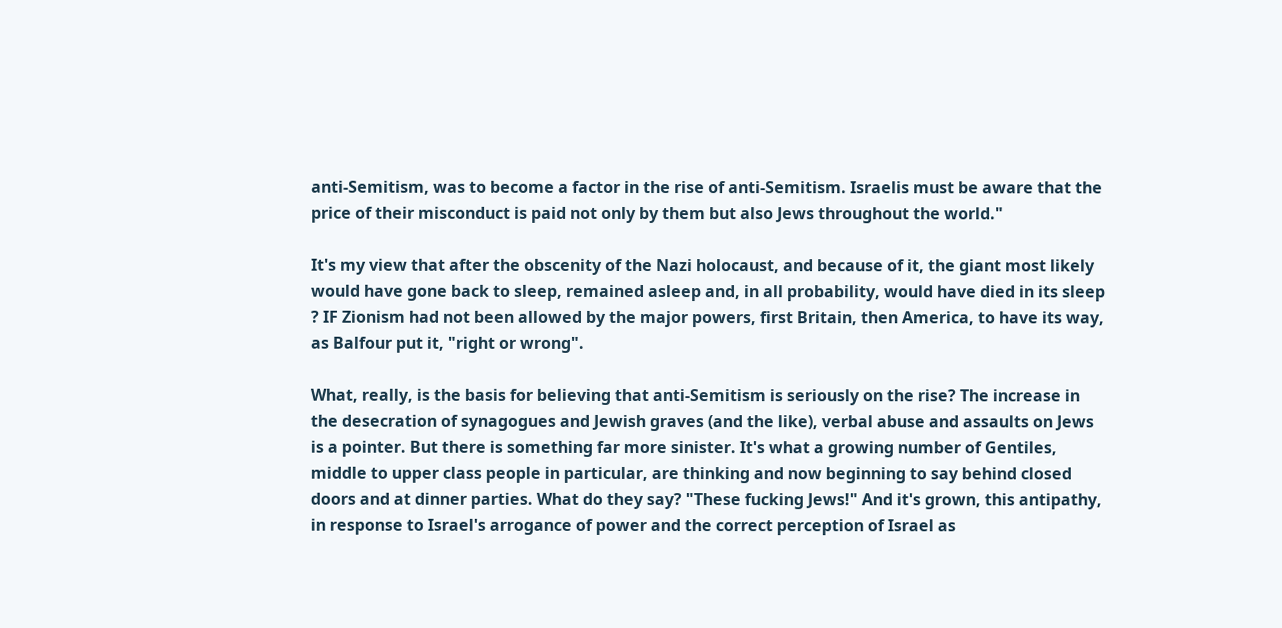anti-Semitism, was to become a factor in the rise of anti-Semitism. Israelis must be aware that the price of their misconduct is paid not only by them but also Jews throughout the world."

It's my view that after the obscenity of the Nazi holocaust, and because of it, the giant most likely would have gone back to sleep, remained asleep and, in all probability, would have died in its sleep ? IF Zionism had not been allowed by the major powers, first Britain, then America, to have its way, as Balfour put it, "right or wrong".

What, really, is the basis for believing that anti-Semitism is seriously on the rise? The increase in the desecration of synagogues and Jewish graves (and the like), verbal abuse and assaults on Jews is a pointer. But there is something far more sinister. It's what a growing number of Gentiles, middle to upper class people in particular, are thinking and now beginning to say behind closed doors and at dinner parties. What do they say? "These fucking Jews!" And it's grown, this antipathy, in response to Israel's arrogance of power and the correct perception of Israel as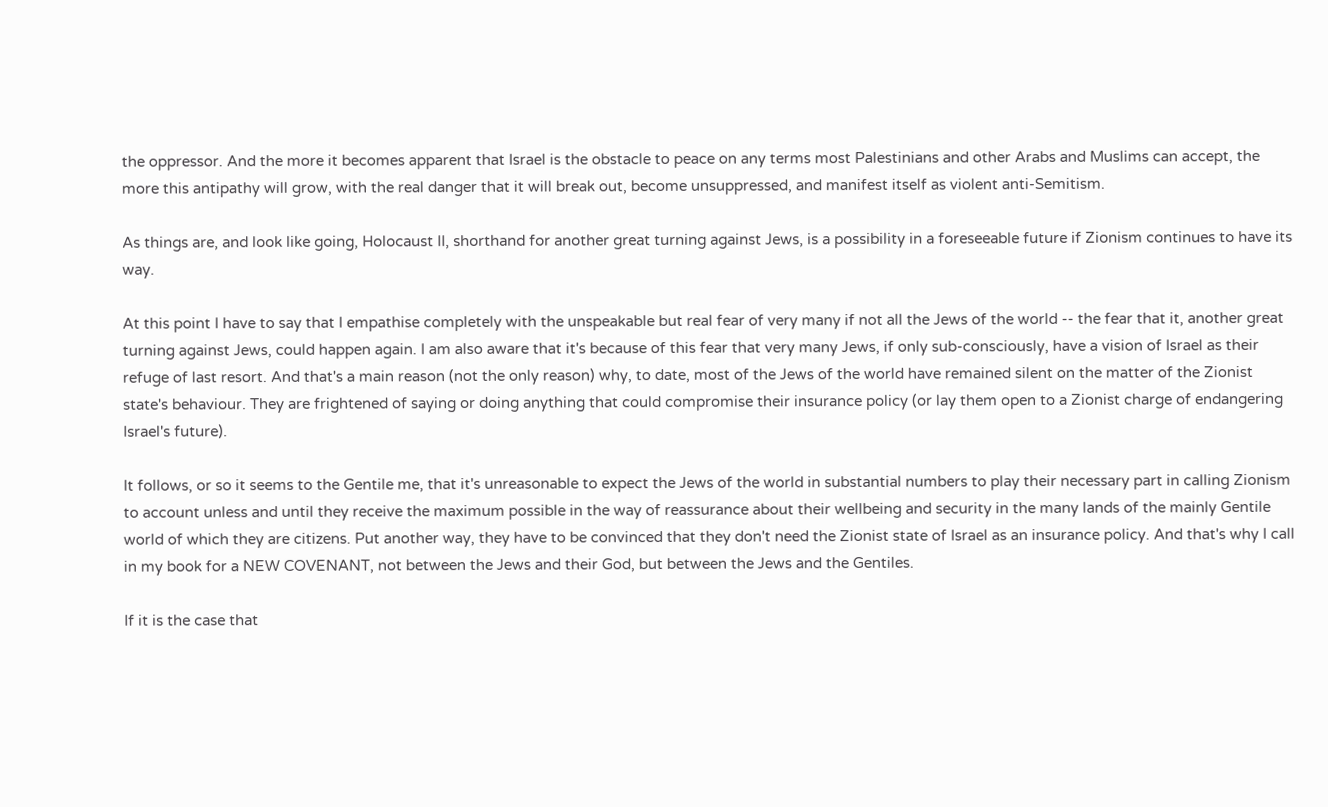the oppressor. And the more it becomes apparent that Israel is the obstacle to peace on any terms most Palestinians and other Arabs and Muslims can accept, the more this antipathy will grow, with the real danger that it will break out, become unsuppressed, and manifest itself as violent anti-Semitism.

As things are, and look like going, Holocaust II, shorthand for another great turning against Jews, is a possibility in a foreseeable future if Zionism continues to have its way.

At this point I have to say that I empathise completely with the unspeakable but real fear of very many if not all the Jews of the world -- the fear that it, another great turning against Jews, could happen again. I am also aware that it's because of this fear that very many Jews, if only sub-consciously, have a vision of Israel as their refuge of last resort. And that's a main reason (not the only reason) why, to date, most of the Jews of the world have remained silent on the matter of the Zionist state's behaviour. They are frightened of saying or doing anything that could compromise their insurance policy (or lay them open to a Zionist charge of endangering Israel's future).

It follows, or so it seems to the Gentile me, that it's unreasonable to expect the Jews of the world in substantial numbers to play their necessary part in calling Zionism to account unless and until they receive the maximum possible in the way of reassurance about their wellbeing and security in the many lands of the mainly Gentile world of which they are citizens. Put another way, they have to be convinced that they don't need the Zionist state of Israel as an insurance policy. And that's why I call in my book for a NEW COVENANT, not between the Jews and their God, but between the Jews and the Gentiles.

If it is the case that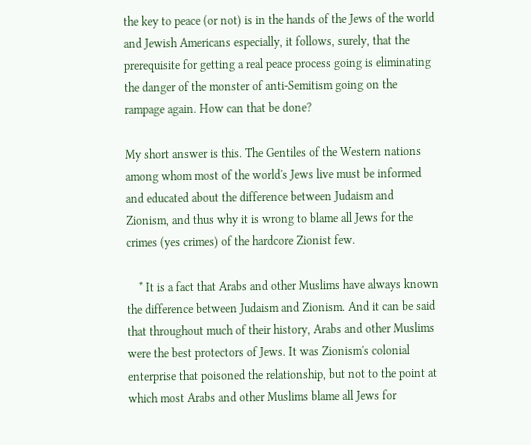the key to peace (or not) is in the hands of the Jews of the world and Jewish Americans especially, it follows, surely, that the prerequisite for getting a real peace process going is eliminating the danger of the monster of anti-Semitism going on the rampage again. How can that be done?

My short answer is this. The Gentiles of the Western nations among whom most of the world's Jews live must be informed and educated about the difference between Judaism and Zionism, and thus why it is wrong to blame all Jews for the crimes (yes crimes) of the hardcore Zionist few.

    * It is a fact that Arabs and other Muslims have always known the difference between Judaism and Zionism. And it can be said that throughout much of their history, Arabs and other Muslims were the best protectors of Jews. It was Zionism's colonial enterprise that poisoned the relationship, but not to the point at which most Arabs and other Muslims blame all Jews for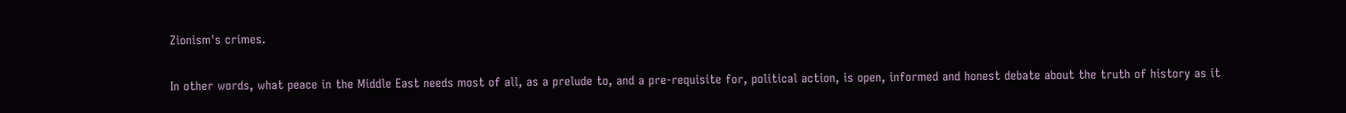Zionism's crimes.

In other words, what peace in the Middle East needs most of all, as a prelude to, and a pre-requisite for, political action, is open, informed and honest debate about the truth of history as it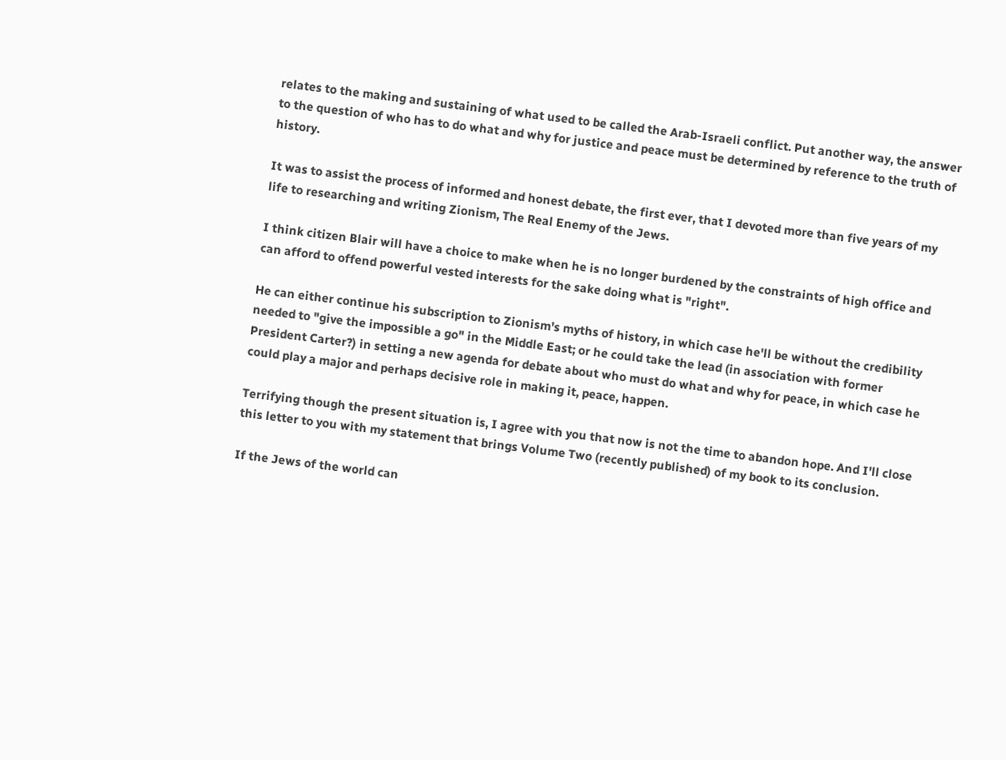relates to the making and sustaining of what used to be called the Arab-Israeli conflict. Put another way, the answer to the question of who has to do what and why for justice and peace must be determined by reference to the truth of history.

It was to assist the process of informed and honest debate, the first ever, that I devoted more than five years of my life to researching and writing Zionism, The Real Enemy of the Jews.

I think citizen Blair will have a choice to make when he is no longer burdened by the constraints of high office and can afford to offend powerful vested interests for the sake doing what is "right".

He can either continue his subscription to Zionism's myths of history, in which case he'll be without the credibility needed to "give the impossible a go" in the Middle East; or he could take the lead (in association with former President Carter?) in setting a new agenda for debate about who must do what and why for peace, in which case he could play a major and perhaps decisive role in making it, peace, happen.

Terrifying though the present situation is, I agree with you that now is not the time to abandon hope. And I'll close this letter to you with my statement that brings Volume Two (recently published) of my book to its conclusion.

If the Jews of the world can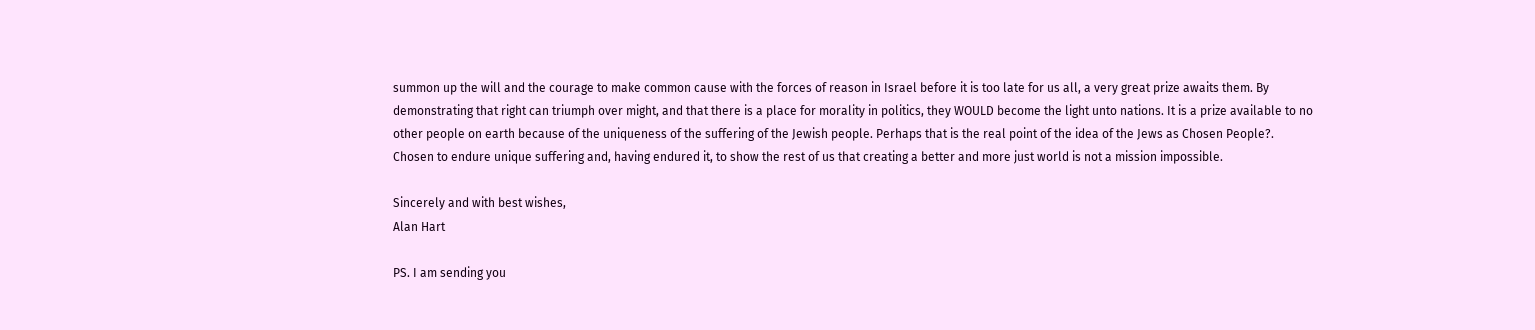summon up the will and the courage to make common cause with the forces of reason in Israel before it is too late for us all, a very great prize awaits them. By demonstrating that right can triumph over might, and that there is a place for morality in politics, they WOULD become the light unto nations. It is a prize available to no other people on earth because of the uniqueness of the suffering of the Jewish people. Perhaps that is the real point of the idea of the Jews as Chosen People?. Chosen to endure unique suffering and, having endured it, to show the rest of us that creating a better and more just world is not a mission impossible.

Sincerely and with best wishes,
Alan Hart

PS. I am sending you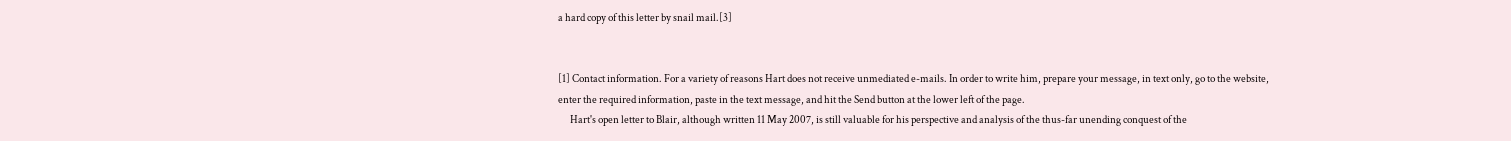a hard copy of this letter by snail mail.[3]


[1] Contact information. For a variety of reasons Hart does not receive unmediated e-mails. In order to write him, prepare your message, in text only, go to the website, enter the required information, paste in the text message, and hit the Send button at the lower left of the page.
      Hart's open letter to Blair, although written 11 May 2007, is still valuable for his perspective and analysis of the thus-far unending conquest of the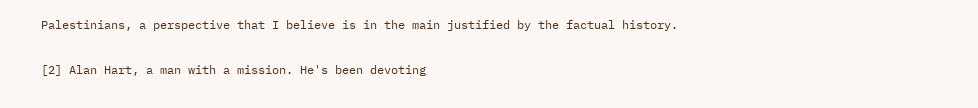Palestinians, a perspective that I believe is in the main justified by the factual history.

[2] Alan Hart, a man with a mission. He's been devoting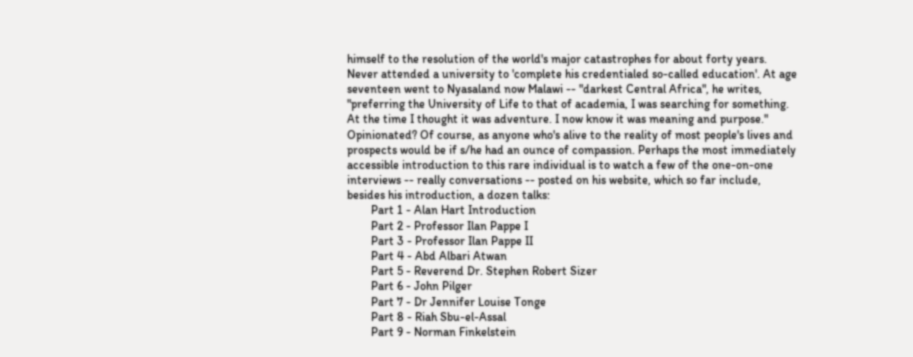himself to the resolution of the world's major catastrophes for about forty years. Never attended a university to 'complete his credentialed so-called education'. At age seventeen went to Nyasaland now Malawi -- "darkest Central Africa", he writes, "preferring the University of Life to that of academia, I was searching for something. At the time I thought it was adventure. I now know it was meaning and purpose." Opinionated? Of course, as anyone who's alive to the reality of most people's lives and prospects would be if s/he had an ounce of compassion. Perhaps the most immediately accessible introduction to this rare individual is to watch a few of the one-on-one interviews -- really conversations -- posted on his website, which so far include, besides his introduction, a dozen talks:
        Part 1 - Alan Hart Introduction
        Part 2 - Professor Ilan Pappe I
        Part 3 - Professor Ilan Pappe II
        Part 4 - Abd Albari Atwan
        Part 5 - Reverend Dr. Stephen Robert Sizer
        Part 6 - John Pilger
        Part 7 - Dr Jennifer Louise Tonge
        Part 8 - Riah Sbu-el-Assal
        Part 9 - Norman Finkelstein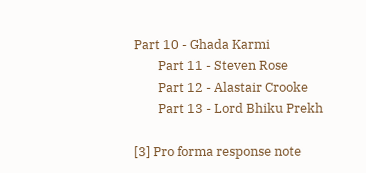Part 10 - Ghada Karmi
        Part 11 - Steven Rose
        Part 12 - Alastair Crooke
        Part 13 - Lord Bhiku Prekh

[3] Pro forma response note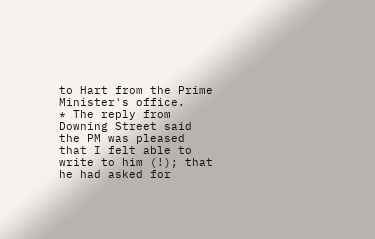to Hart from the Prime Minister's office.
* The reply from Downing Street said the PM was pleased that I felt able to write to him (!); that he had asked for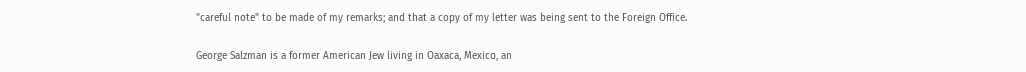"careful note" to be made of my remarks; and that a copy of my letter was being sent to the Foreign Office.

George Salzman is a former American Jew living in Oaxaca, Mexico, an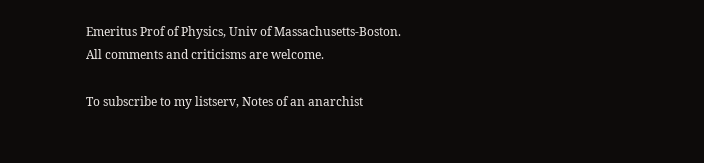Emeritus Prof of Physics, Univ of Massachusetts-Boston.
All comments and criticisms are welcome.

To subscribe to my listserv, Notes of an anarchist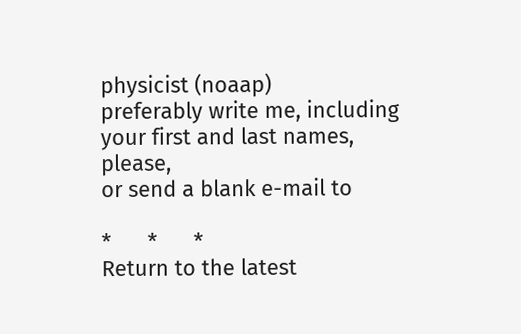physicist (noaap)
preferably write me, including your first and last names, please,
or send a blank e-mail to

*      *      *
Return to the latest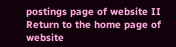postings page of website II
Return to the home page of website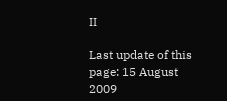II

Last update of this page: 15 August 2009